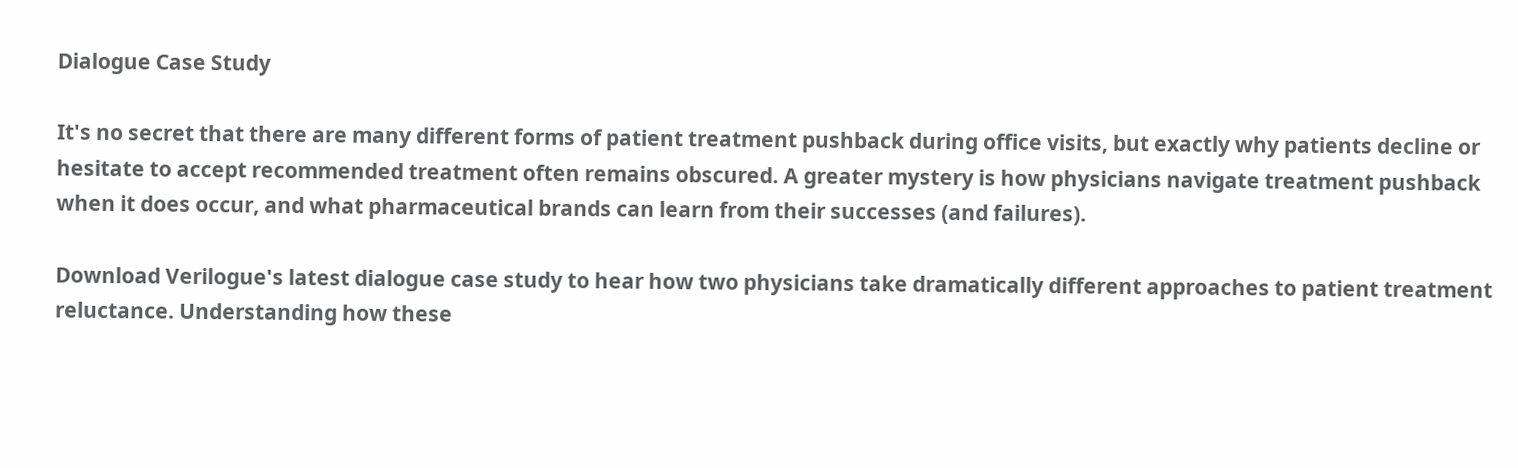Dialogue Case Study

It's no secret that there are many different forms of patient treatment pushback during office visits, but exactly why patients decline or hesitate to accept recommended treatment often remains obscured. A greater mystery is how physicians navigate treatment pushback when it does occur, and what pharmaceutical brands can learn from their successes (and failures).

Download Verilogue's latest dialogue case study to hear how two physicians take dramatically different approaches to patient treatment reluctance. Understanding how these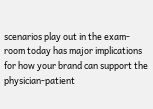scenarios play out in the exam-room today has major implications for how your brand can support the physician-patient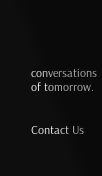conversations of tomorrow.


Contact Us